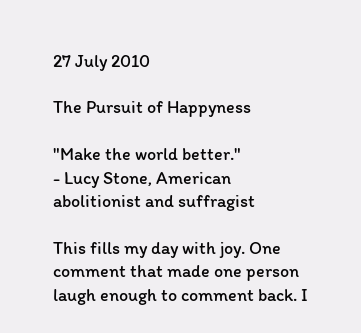27 July 2010

The Pursuit of Happyness

"Make the world better."
- Lucy Stone, American abolitionist and suffragist

This fills my day with joy. One comment that made one person laugh enough to comment back. I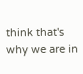think that's why we are in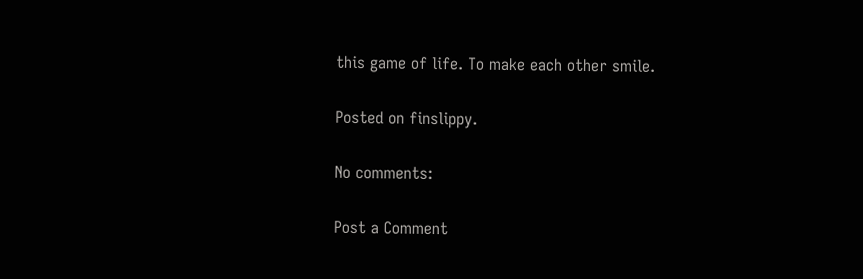this game of life. To make each other smile.

Posted on finslippy.

No comments:

Post a Comment